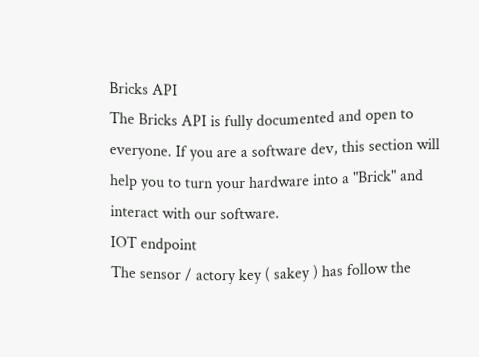Bricks API
The Bricks API is fully documented and open to everyone. If you are a software dev, this section will help you to turn your hardware into a "Brick" and interact with our software.
IOT endpoint
The sensor / actory key ( sakey ) has follow the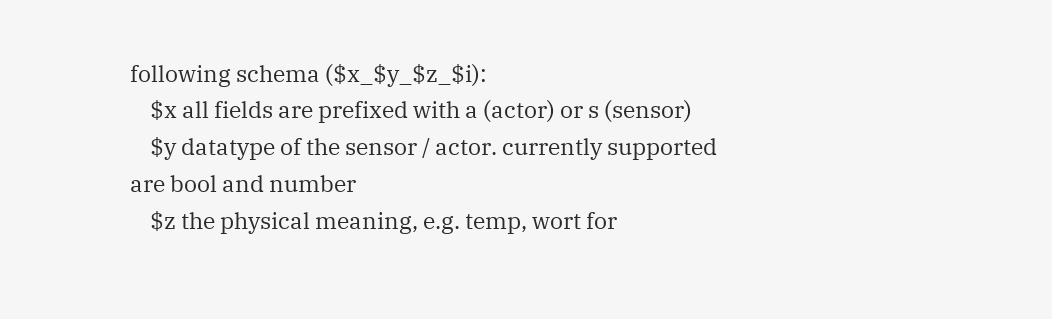following schema ($x_$y_$z_$i):
    $x all fields are prefixed with a (actor) or s (sensor)
    $y datatype of the sensor / actor. currently supported are bool and number
    $z the physical meaning, e.g. temp, wort for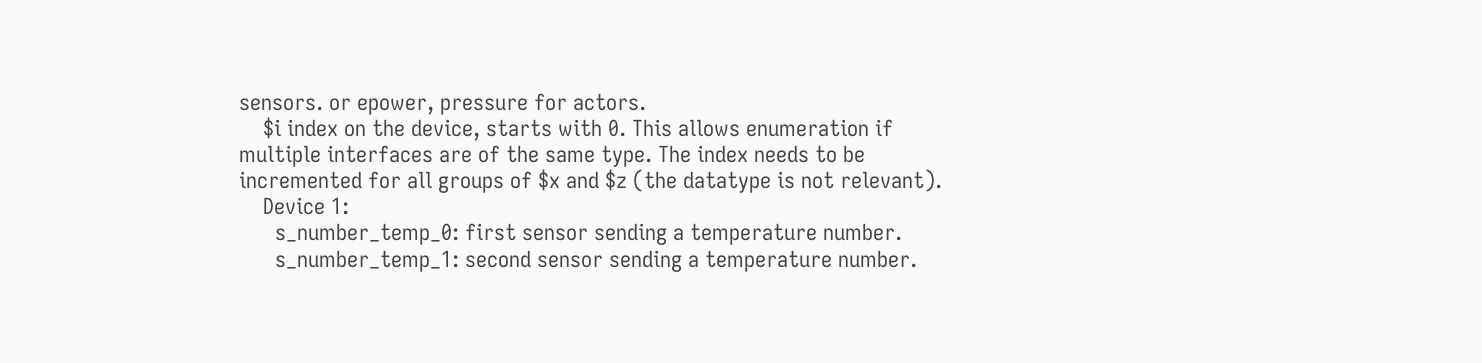sensors. or epower, pressure for actors.
    $i index on the device, starts with 0. This allows enumeration if multiple interfaces are of the same type. The index needs to be incremented for all groups of $x and $z (the datatype is not relevant).
    Device 1:
      s_number_temp_0: first sensor sending a temperature number.
      s_number_temp_1: second sensor sending a temperature number.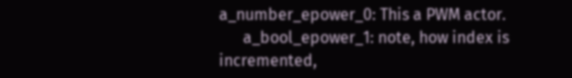a_number_epower_0: This a PWM actor.
      a_bool_epower_1: note, how index is incremented,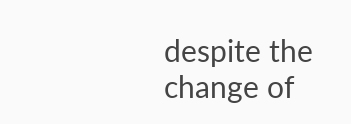despite the change of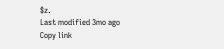$z.
Last modified 3mo ago
Copy link